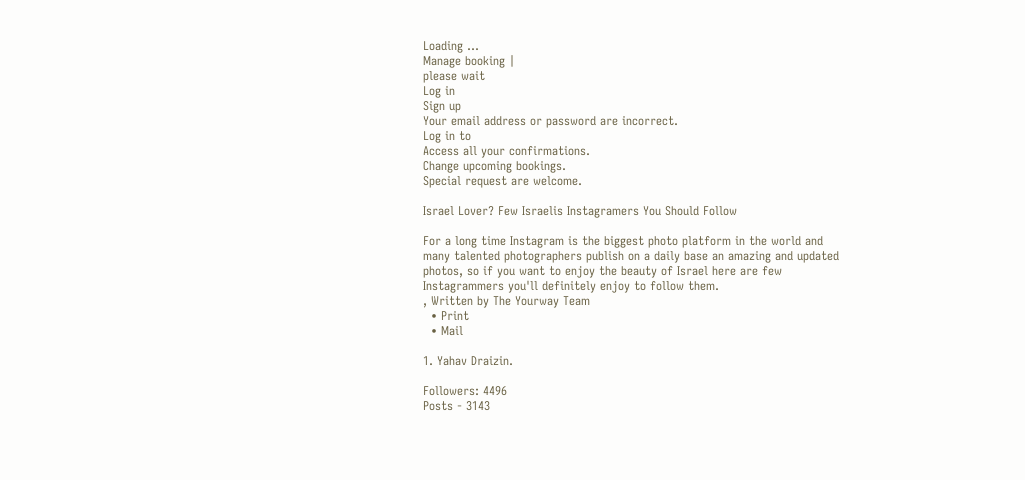Loading ...
Manage booking |
please wait
Log in
Sign up
Your email address or password are incorrect.
Log in to
Access all your confirmations.
Change upcoming bookings.
Special request are welcome.

Israel Lover? Few Israelis Instagramers You Should Follow

For a long time Instagram is the biggest photo platform in the world and many talented photographers publish on a daily base an amazing and updated photos, so if you want to enjoy the beauty of Israel here are few Instagrammers you'll definitely enjoy to follow them.
, Written by The Yourway Team
  • Print
  • Mail

1. Yahav Draizin.

Followers: 4496
Posts - 3143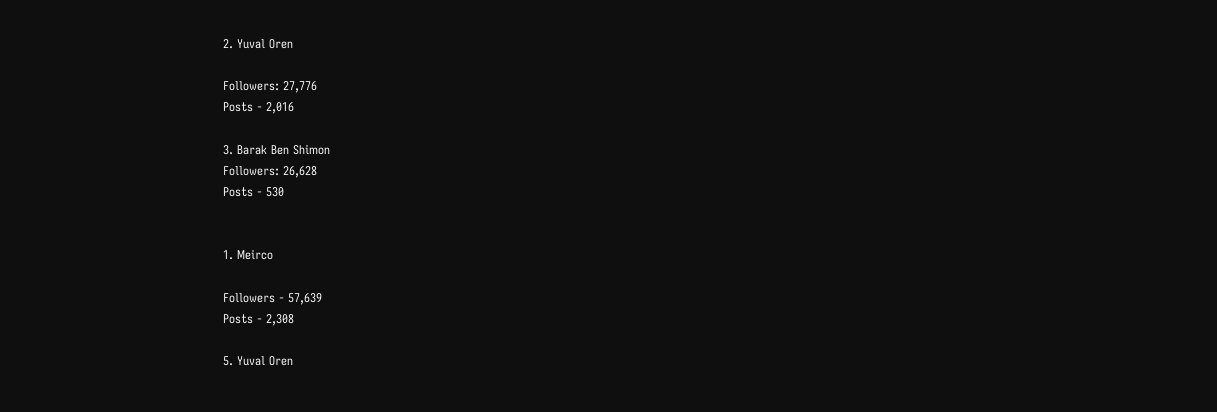2. Yuval Oren

Followers: 27,776
Posts - 2,016

3. Barak Ben Shimon
Followers: 26,628
Posts - 530


1. Meirco

Followers - 57,639
Posts - 2,308

5. Yuval Oren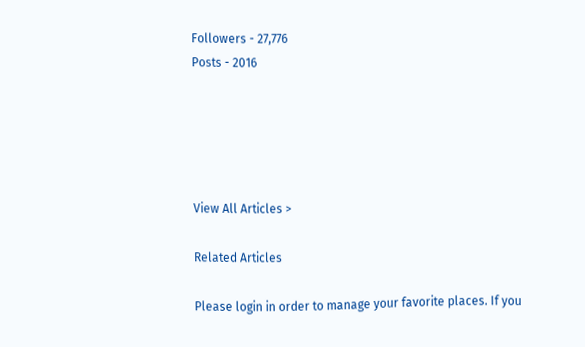Followers - 27,776
Posts - 2016





View All Articles >

Related Articles

Please login in order to manage your favorite places. If you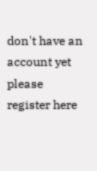don't have an account yet please register here